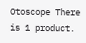Otoscope There is 1 product.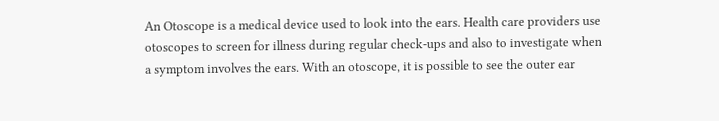An Otoscope is a medical device used to look into the ears. Health care providers use otoscopes to screen for illness during regular check-ups and also to investigate when a symptom involves the ears. With an otoscope, it is possible to see the outer ear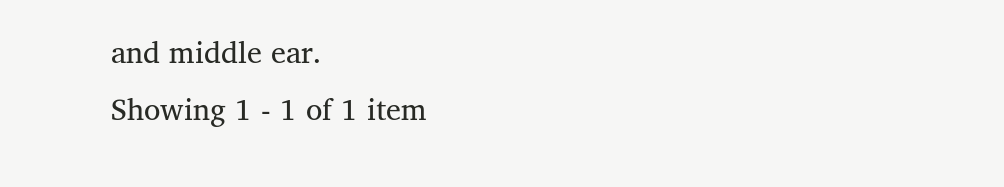and middle ear.
Showing 1 - 1 of 1 item